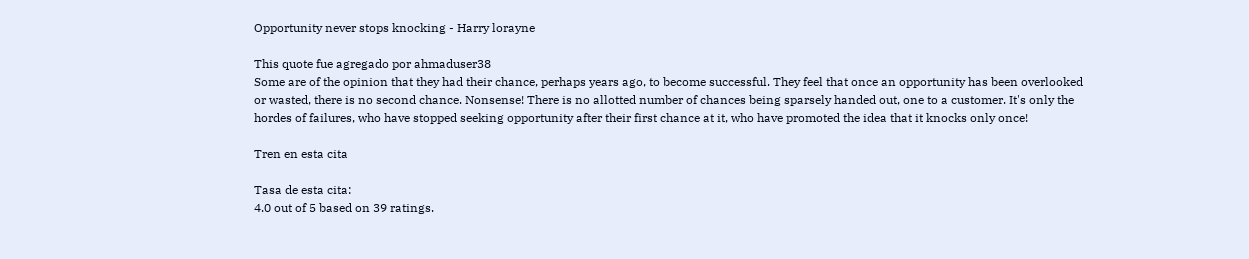Opportunity never stops knocking - Harry lorayne

This quote fue agregado por ahmaduser38
Some are of the opinion that they had their chance, perhaps years ago, to become successful. They feel that once an opportunity has been overlooked or wasted, there is no second chance. Nonsense! There is no allotted number of chances being sparsely handed out, one to a customer. It's only the hordes of failures, who have stopped seeking opportunity after their first chance at it, who have promoted the idea that it knocks only once!

Tren en esta cita

Tasa de esta cita:
4.0 out of 5 based on 39 ratings.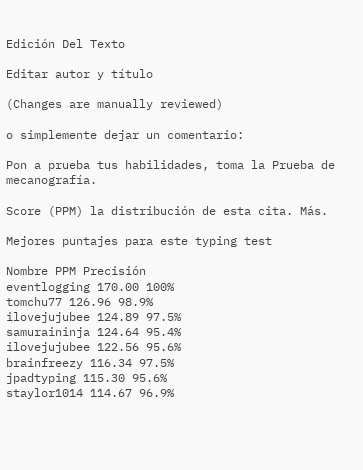Edición Del Texto

Editar autor y título

(Changes are manually reviewed)

o simplemente dejar un comentario:

Pon a prueba tus habilidades, toma la Prueba de mecanografía.

Score (PPM) la distribución de esta cita. Más.

Mejores puntajes para este typing test

Nombre PPM Precisión
eventlogging 170.00 100%
tomchu77 126.96 98.9%
ilovejujubee 124.89 97.5%
samuraininja 124.64 95.4%
ilovejujubee 122.56 95.6%
brainfreezy 116.34 97.5%
jpadtyping 115.30 95.6%
staylor1014 114.67 96.9%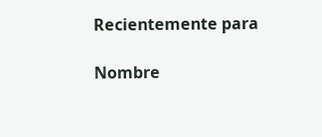Recientemente para

Nombre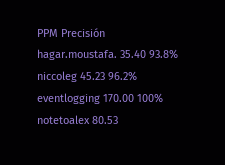PPM Precisión
hagar.moustafa. 35.40 93.8%
niccoleg 45.23 96.2%
eventlogging 170.00 100%
notetoalex 80.53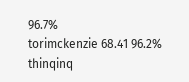96.7%
torimckenzie 68.41 96.2%
thinqinq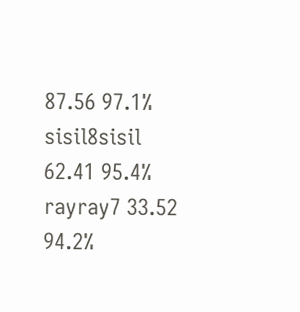87.56 97.1%
sisil8sisil 62.41 95.4%
rayray7 33.52 94.2%